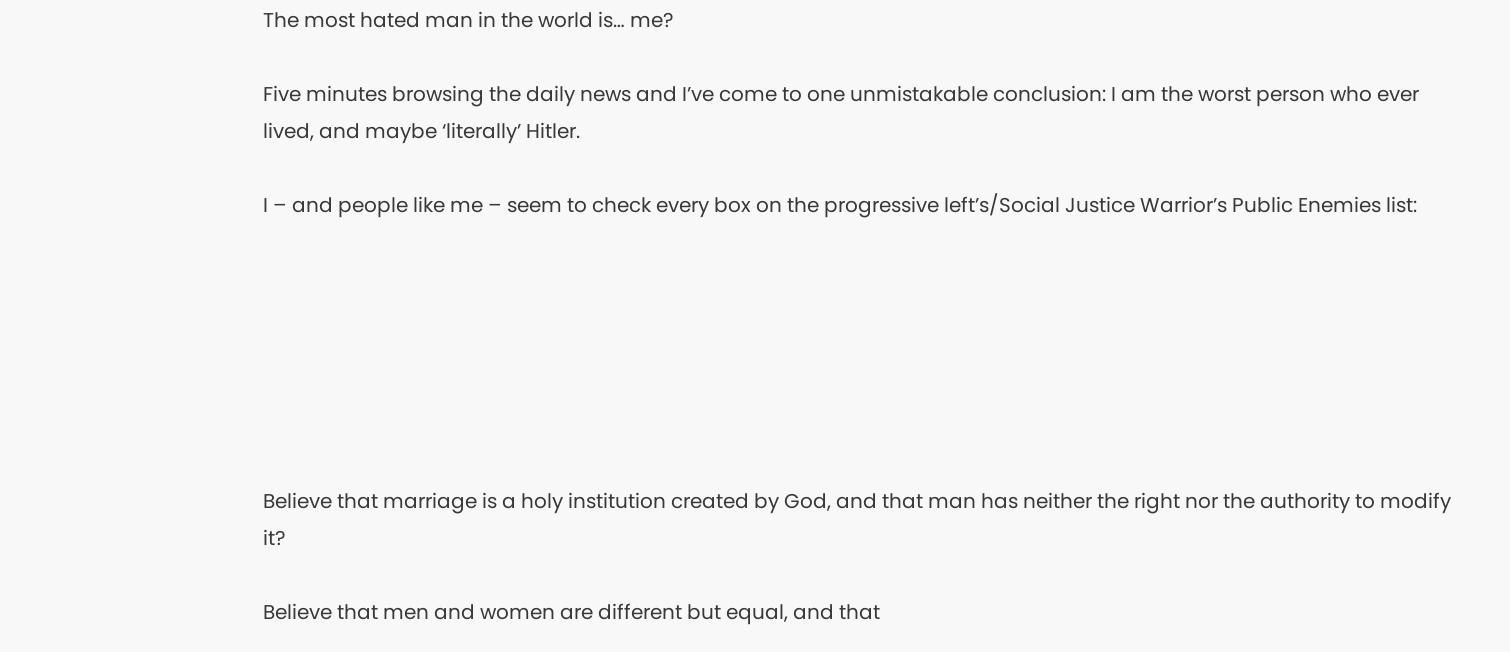The most hated man in the world is… me?

Five minutes browsing the daily news and I’ve come to one unmistakable conclusion: I am the worst person who ever lived, and maybe ‘literally’ Hitler.

I – and people like me – seem to check every box on the progressive left’s/Social Justice Warrior’s Public Enemies list:







Believe that marriage is a holy institution created by God, and that man has neither the right nor the authority to modify it?

Believe that men and women are different but equal, and that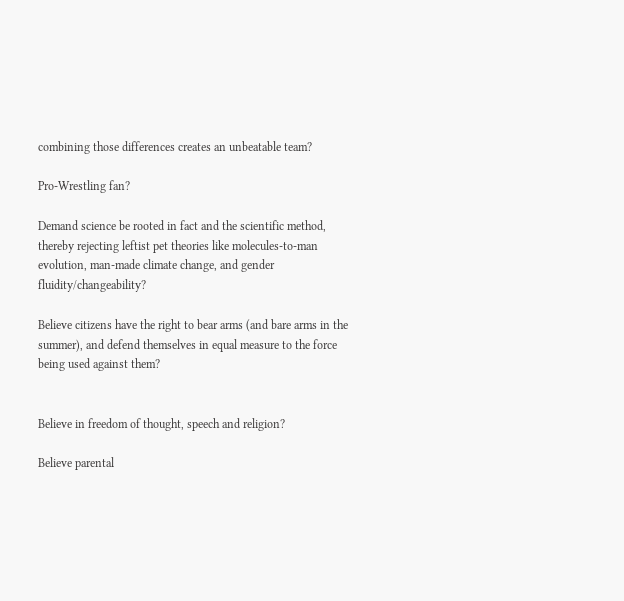combining those differences creates an unbeatable team?

Pro-Wrestling fan?

Demand science be rooted in fact and the scientific method, thereby rejecting leftist pet theories like molecules-to-man evolution, man-made climate change, and gender fluidity/changeability?

Believe citizens have the right to bear arms (and bare arms in the summer), and defend themselves in equal measure to the force being used against them?


Believe in freedom of thought, speech and religion?

Believe parental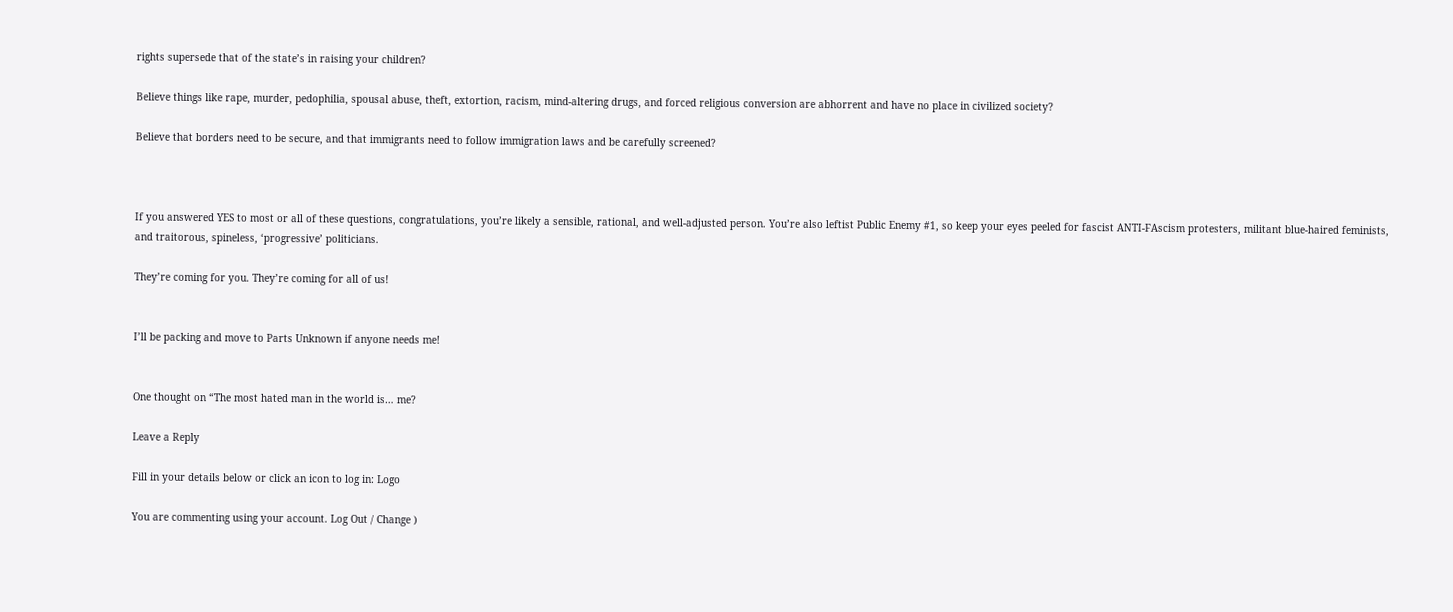rights supersede that of the state’s in raising your children?

Believe things like rape, murder, pedophilia, spousal abuse, theft, extortion, racism, mind-altering drugs, and forced religious conversion are abhorrent and have no place in civilized society?

Believe that borders need to be secure, and that immigrants need to follow immigration laws and be carefully screened?



If you answered YES to most or all of these questions, congratulations, you’re likely a sensible, rational, and well-adjusted person. You’re also leftist Public Enemy #1, so keep your eyes peeled for fascist ANTI-FAscism protesters, militant blue-haired feminists, and traitorous, spineless, ‘progressive’ politicians.

They’re coming for you. They’re coming for all of us!


I’ll be packing and move to Parts Unknown if anyone needs me!


One thought on “The most hated man in the world is… me?

Leave a Reply

Fill in your details below or click an icon to log in: Logo

You are commenting using your account. Log Out / Change )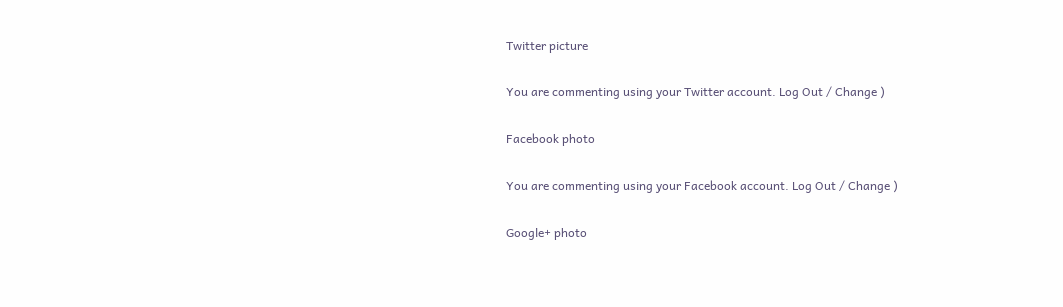Twitter picture

You are commenting using your Twitter account. Log Out / Change )

Facebook photo

You are commenting using your Facebook account. Log Out / Change )

Google+ photo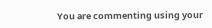You are commenting using your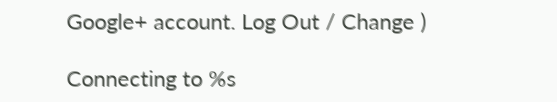Google+ account. Log Out / Change )

Connecting to %s